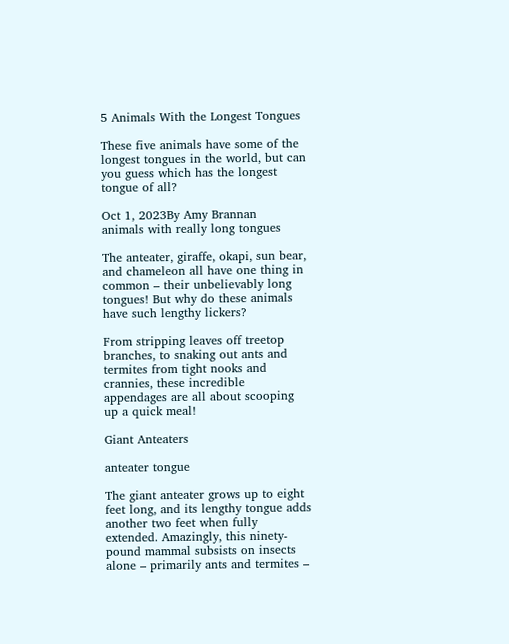5 Animals With the Longest Tongues

These five animals have some of the longest tongues in the world, but can you guess which has the longest tongue of all?

Oct 1, 2023By Amy Brannan
animals with really long tongues

The anteater, giraffe, okapi, sun bear, and chameleon all have one thing in common – their unbelievably long tongues! But why do these animals have such lengthy lickers?

From stripping leaves off treetop branches, to snaking out ants and termites from tight nooks and crannies, these incredible appendages are all about scooping up a quick meal!

Giant Anteaters

anteater tongue

The giant anteater grows up to eight feet long, and its lengthy tongue adds another two feet when fully extended. Amazingly, this ninety-pound mammal subsists on insects alone – primarily ants and termites –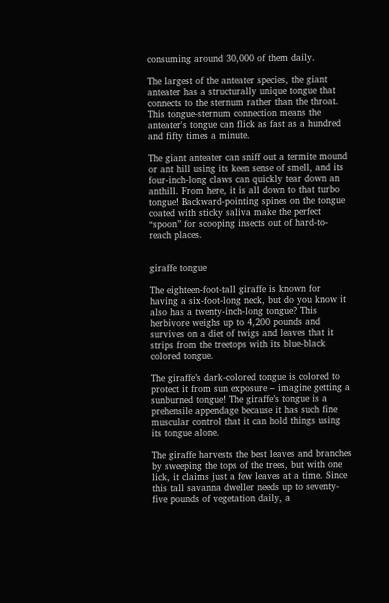consuming around 30,000 of them daily.

The largest of the anteater species, the giant anteater has a structurally unique tongue that connects to the sternum rather than the throat. This tongue-sternum connection means the anteater's tongue can flick as fast as a hundred and fifty times a minute.

The giant anteater can sniff out a termite mound or ant hill using its keen sense of smell, and its four-inch-long claws can quickly tear down an anthill. From here, it is all down to that turbo tongue! Backward-pointing spines on the tongue coated with sticky saliva make the perfect “spoon” for scooping insects out of hard-to-reach places.


giraffe tongue

The eighteen-foot-tall giraffe is known for having a six-foot-long neck, but do you know it also has a twenty-inch-long tongue? This herbivore weighs up to 4,200 pounds and survives on a diet of twigs and leaves that it strips from the treetops with its blue-black colored tongue.

The giraffe’s dark-colored tongue is colored to protect it from sun exposure – imagine getting a sunburned tongue! The giraffe’s tongue is a prehensile appendage because it has such fine muscular control that it can hold things using its tongue alone.

The giraffe harvests the best leaves and branches by sweeping the tops of the trees, but with one lick, it claims just a few leaves at a time. Since this tall savanna dweller needs up to seventy-five pounds of vegetation daily, a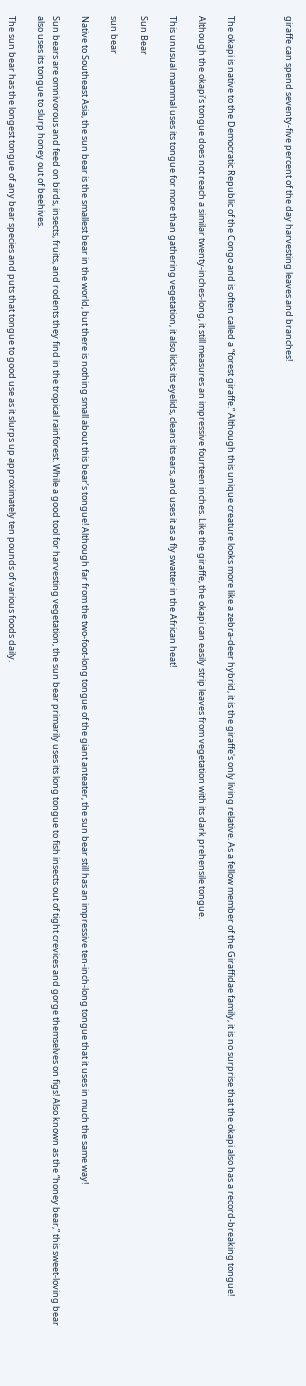giraffe can spend seventy-five percent of the day harvesting leaves and branches!



The okapi is native to the Democratic Republic of the Congo and is often called a “forest giraffe.” Although this unique creature looks more like a zebra-deer hybrid, it is the giraffe's only living relative. As a fellow member of the Giraffidae family, it is no surprise that the okapi also has a record-breaking tongue!

Although the okapi’s tongue does not reach a similar twenty-inches-long, it still measures an impressive fourteen inches. Like the giraffe, the okapi can easily strip leaves from vegetation with its dark prehensile tongue.

This unusual mammal uses its tongue for more than gathering vegetation, it also licks its eyelids, cleans its ears, and uses it as a fly swatter in the African heat!

Sun Bear

sun bear

Native to Southeast Asia, the sun bear is the smallest bear in the world, but there is nothing small about this bear’s tongue! Although far from the two-foot-long tongue of the giant anteater, the sun bear still has an impressive ten-inch-long tongue that it uses in much the same way!

Sun bears are omnivorous and feed on birds, insects, fruits, and rodents they find in the tropical rainforest. While a good tool for harvesting vegetation, the sun bear primarily uses its long tongue to fish insects out of tight crevices and gorge themselves on figs! Also known as the “honey bear,” this sweet-loving bear also uses its tongue to slurp honey out of beehives.

The sun bear has the longest tongue of any bear species and puts that tongue to good use as it slurps up approximately ten pounds of various foods daily.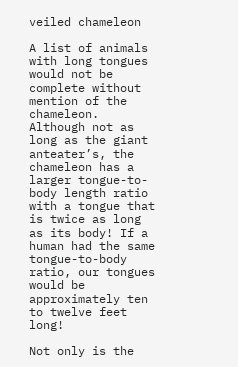veiled chameleon

A list of animals with long tongues would not be complete without mention of the chameleon. Although not as long as the giant anteater’s, the chameleon has a larger tongue-to-body length ratio with a tongue that is twice as long as its body! If a human had the same tongue-to-body ratio, our tongues would be approximately ten to twelve feet long!

Not only is the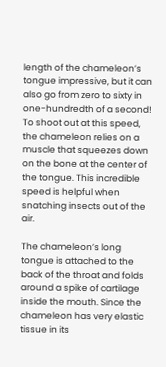length of the chameleon’s tongue impressive, but it can also go from zero to sixty in one-hundredth of a second! To shoot out at this speed, the chameleon relies on a muscle that squeezes down on the bone at the center of the tongue. This incredible speed is helpful when snatching insects out of the air.

The chameleon’s long tongue is attached to the back of the throat and folds around a spike of cartilage inside the mouth. Since the chameleon has very elastic tissue in its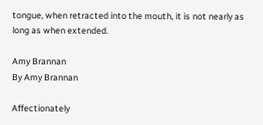tongue, when retracted into the mouth, it is not nearly as long as when extended.

Amy Brannan
By Amy Brannan

Affectionately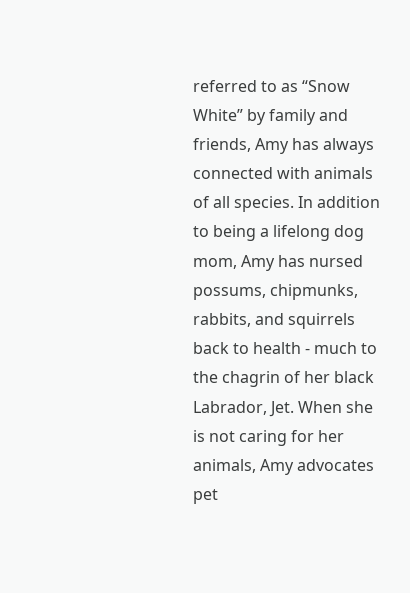referred to as “Snow White” by family and friends, Amy has always connected with animals of all species. In addition to being a lifelong dog mom, Amy has nursed possums, chipmunks, rabbits, and squirrels back to health - much to the chagrin of her black Labrador, Jet. When she is not caring for her animals, Amy advocates pet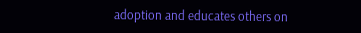adoption and educates others on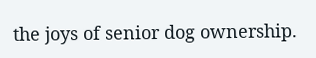the joys of senior dog ownership.